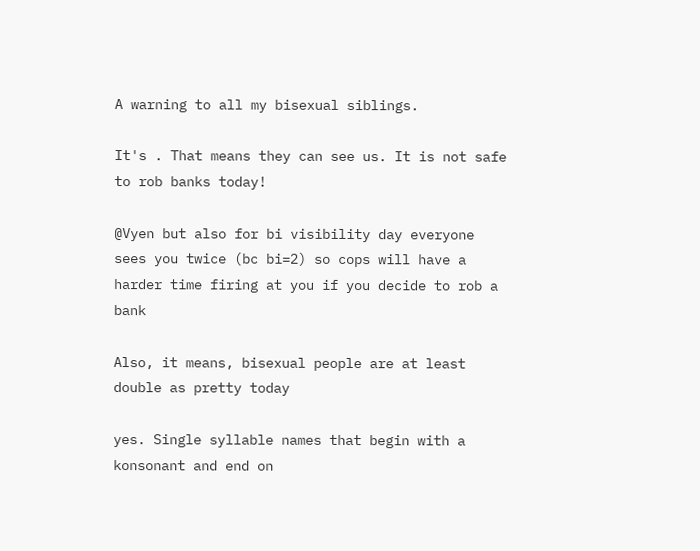A warning to all my bisexual siblings.

It's . That means they can see us. It is not safe to rob banks today!

@Vyen but also for bi visibility day everyone sees you twice (bc bi=2) so cops will have a harder time firing at you if you decide to rob a bank

Also, it means, bisexual people are at least double as pretty today

yes. Single syllable names that begin with a konsonant and end on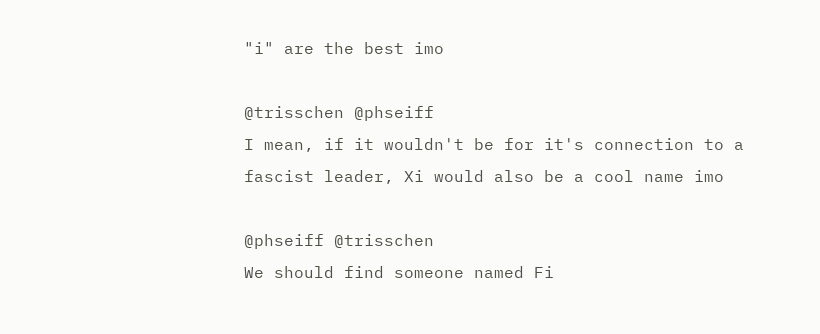"i" are the best imo

@trisschen @phseiff
I mean, if it wouldn't be for it's connection to a fascist leader, Xi would also be a cool name imo

@phseiff @trisschen
We should find someone named Fi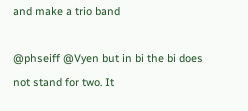and make a trio band

@phseiff @Vyen but in bi the bi does not stand for two. It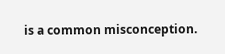is a common misconception.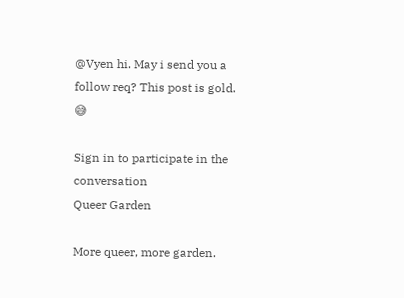@Vyen hi. May i send you a follow req? This post is gold. 😅

Sign in to participate in the conversation
Queer Garden

More queer, more garden.